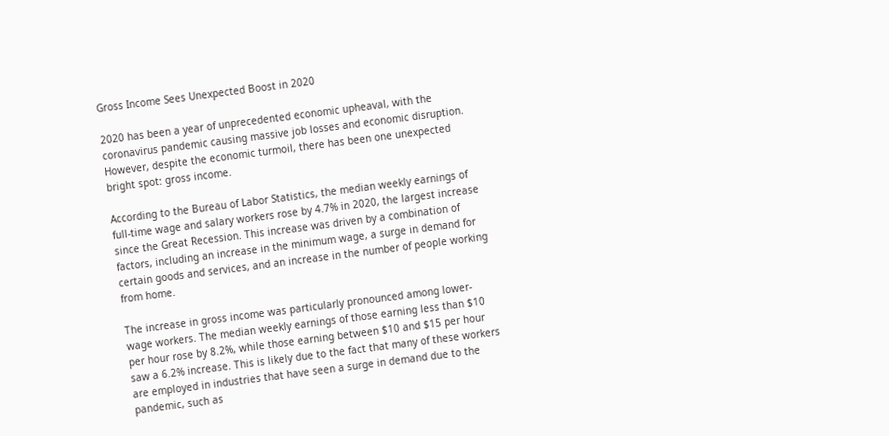Gross Income Sees Unexpected Boost in 2020

2020 has been a year of unprecedented economic upheaval, with the coronavirus pandemic causing massive job losses and economic disruption. However, despite the economic turmoil, there has been one unexpected bright spot: gross income.

According to the Bureau of Labor Statistics, the median weekly earnings of full-time wage and salary workers rose by 4.7% in 2020, the largest increase since the Great Recession. This increase was driven by a combination of factors, including an increase in the minimum wage, a surge in demand for certain goods and services, and an increase in the number of people working from home.

The increase in gross income was particularly pronounced among lower-wage workers. The median weekly earnings of those earning less than $10 per hour rose by 8.2%, while those earning between $10 and $15 per hour saw a 6.2% increase. This is likely due to the fact that many of these workers are employed in industries that have seen a surge in demand due to the pandemic, such as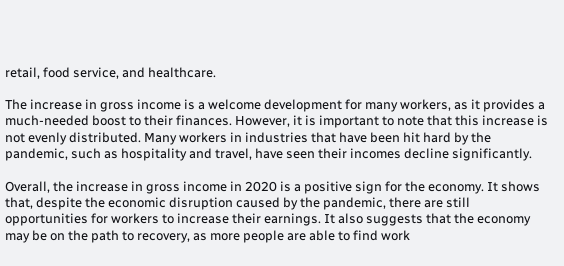retail, food service, and healthcare.

The increase in gross income is a welcome development for many workers, as it provides a much-needed boost to their finances. However, it is important to note that this increase is not evenly distributed. Many workers in industries that have been hit hard by the pandemic, such as hospitality and travel, have seen their incomes decline significantly.

Overall, the increase in gross income in 2020 is a positive sign for the economy. It shows that, despite the economic disruption caused by the pandemic, there are still opportunities for workers to increase their earnings. It also suggests that the economy may be on the path to recovery, as more people are able to find work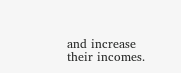and increase their incomes.